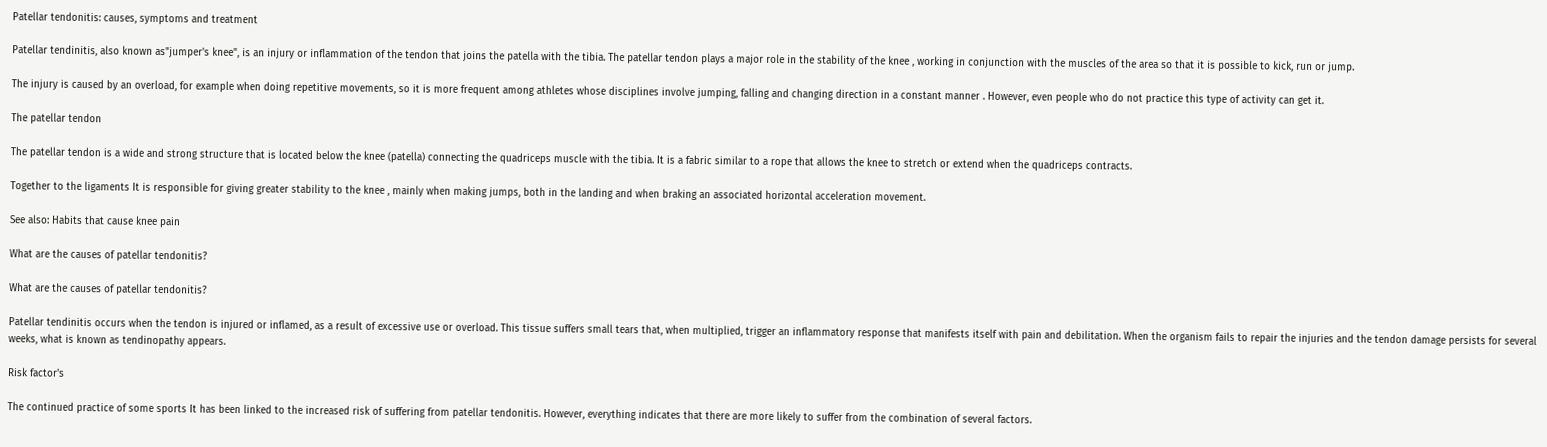Patellar tendonitis: causes, symptoms and treatment

Patellar tendinitis, also known as"jumper's knee", is an injury or inflammation of the tendon that joins the patella with the tibia. The patellar tendon plays a major role in the stability of the knee , working in conjunction with the muscles of the area so that it is possible to kick, run or jump.

The injury is caused by an overload, for example when doing repetitive movements, so it is more frequent among athletes whose disciplines involve jumping, falling and changing direction in a constant manner . However, even people who do not practice this type of activity can get it.

The patellar tendon

The patellar tendon is a wide and strong structure that is located below the knee (patella) connecting the quadriceps muscle with the tibia. It is a fabric similar to a rope that allows the knee to stretch or extend when the quadriceps contracts.

Together to the ligaments It is responsible for giving greater stability to the knee , mainly when making jumps, both in the landing and when braking an associated horizontal acceleration movement.

See also: Habits that cause knee pain

What are the causes of patellar tendonitis?

What are the causes of patellar tendonitis?

Patellar tendinitis occurs when the tendon is injured or inflamed, as a result of excessive use or overload. This tissue suffers small tears that, when multiplied, trigger an inflammatory response that manifests itself with pain and debilitation. When the organism fails to repair the injuries and the tendon damage persists for several weeks, what is known as tendinopathy appears.

Risk factor's

The continued practice of some sports It has been linked to the increased risk of suffering from patellar tendonitis. However, everything indicates that there are more likely to suffer from the combination of several factors.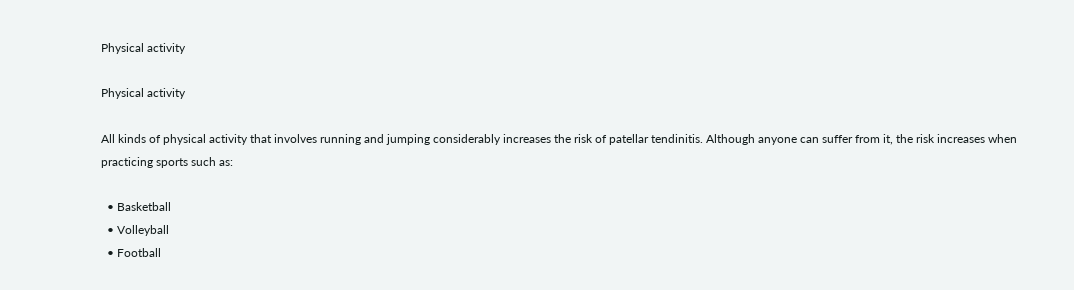Physical activity

Physical activity

All kinds of physical activity that involves running and jumping considerably increases the risk of patellar tendinitis. Although anyone can suffer from it, the risk increases when practicing sports such as:

  • Basketball
  • Volleyball
  • Football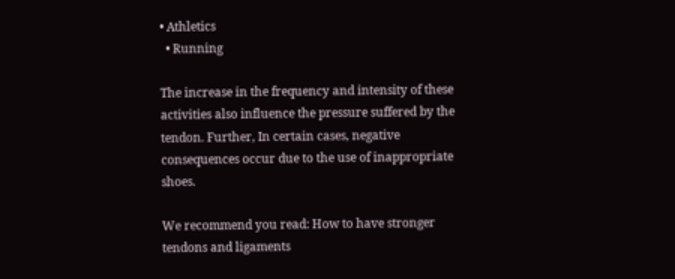• Athletics
  • Running

The increase in the frequency and intensity of these activities also influence the pressure suffered by the tendon. Further, In certain cases, negative consequences occur due to the use of inappropriate shoes.

We recommend you read: How to have stronger tendons and ligaments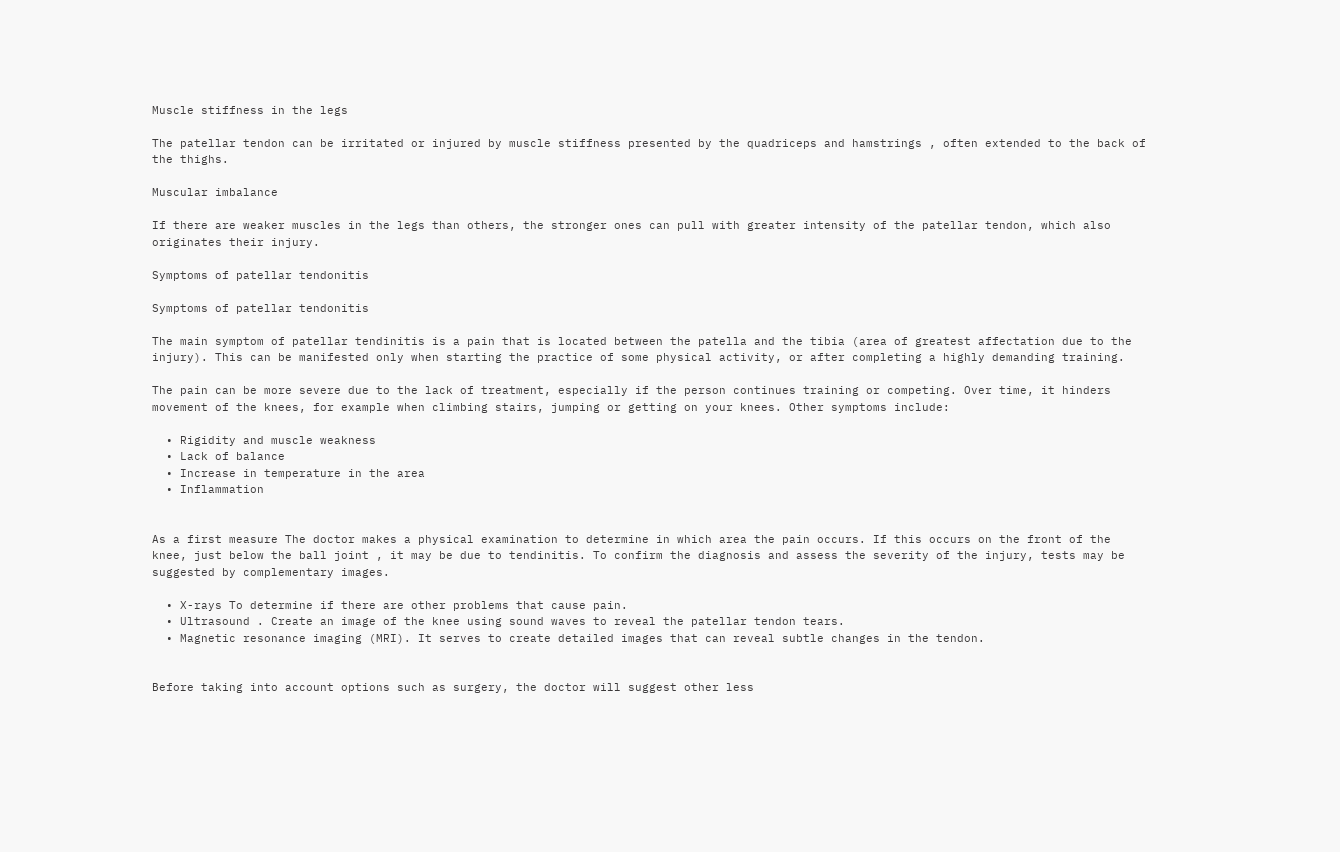Muscle stiffness in the legs

The patellar tendon can be irritated or injured by muscle stiffness presented by the quadriceps and hamstrings , often extended to the back of the thighs.

Muscular imbalance

If there are weaker muscles in the legs than others, the stronger ones can pull with greater intensity of the patellar tendon, which also originates their injury.

Symptoms of patellar tendonitis

Symptoms of patellar tendonitis

The main symptom of patellar tendinitis is a pain that is located between the patella and the tibia (area of greatest affectation due to the injury). This can be manifested only when starting the practice of some physical activity, or after completing a highly demanding training.

The pain can be more severe due to the lack of treatment, especially if the person continues training or competing. Over time, it hinders movement of the knees, for example when climbing stairs, jumping or getting on your knees. Other symptoms include:

  • Rigidity and muscle weakness
  • Lack of balance
  • Increase in temperature in the area
  • Inflammation


As a first measure The doctor makes a physical examination to determine in which area the pain occurs. If this occurs on the front of the knee, just below the ball joint , it may be due to tendinitis. To confirm the diagnosis and assess the severity of the injury, tests may be suggested by complementary images.

  • X-rays To determine if there are other problems that cause pain.
  • Ultrasound . Create an image of the knee using sound waves to reveal the patellar tendon tears.
  • Magnetic resonance imaging (MRI). It serves to create detailed images that can reveal subtle changes in the tendon.


Before taking into account options such as surgery, the doctor will suggest other less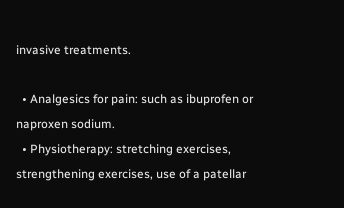invasive treatments.

  • Analgesics for pain: such as ibuprofen or naproxen sodium.
  • Physiotherapy: stretching exercises, strengthening exercises, use of a patellar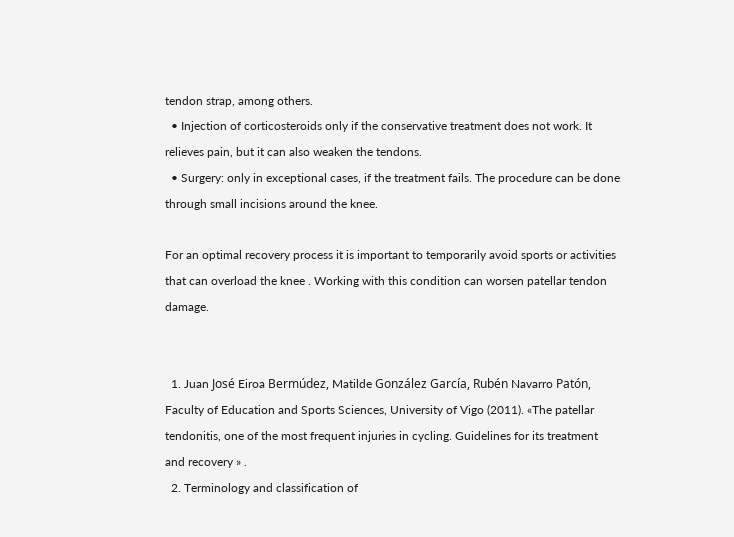tendon strap, among others.
  • Injection of corticosteroids only if the conservative treatment does not work. It relieves pain, but it can also weaken the tendons.
  • Surgery: only in exceptional cases, if the treatment fails. The procedure can be done through small incisions around the knee.

For an optimal recovery process it is important to temporarily avoid sports or activities that can overload the knee . Working with this condition can worsen patellar tendon damage.


  1. Juan José Eiroa Bermúdez, Matilde González García, Rubén Navarro Patón, Faculty of Education and Sports Sciences, University of Vigo (2011). «The patellar tendonitis, one of the most frequent injuries in cycling. Guidelines for its treatment and recovery » .
  2. Terminology and classification of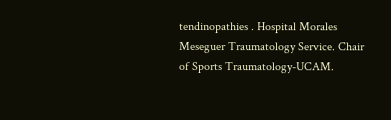tendinopathies . Hospital Morales Meseguer Traumatology Service. Chair of Sports Traumatology-UCAM.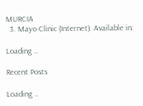MURCIA
  3. Mayo Clinic (Internet). Available in:

Loading ..

Recent Posts

Loading ..